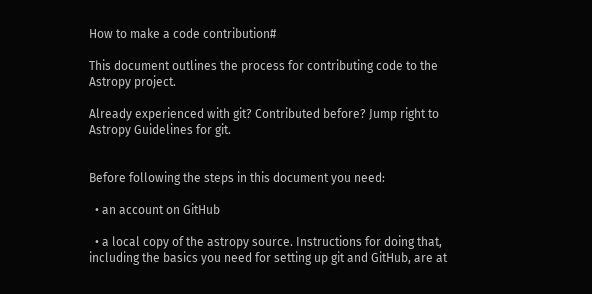How to make a code contribution#

This document outlines the process for contributing code to the Astropy project.

Already experienced with git? Contributed before? Jump right to Astropy Guidelines for git.


Before following the steps in this document you need:

  • an account on GitHub

  • a local copy of the astropy source. Instructions for doing that, including the basics you need for setting up git and GitHub, are at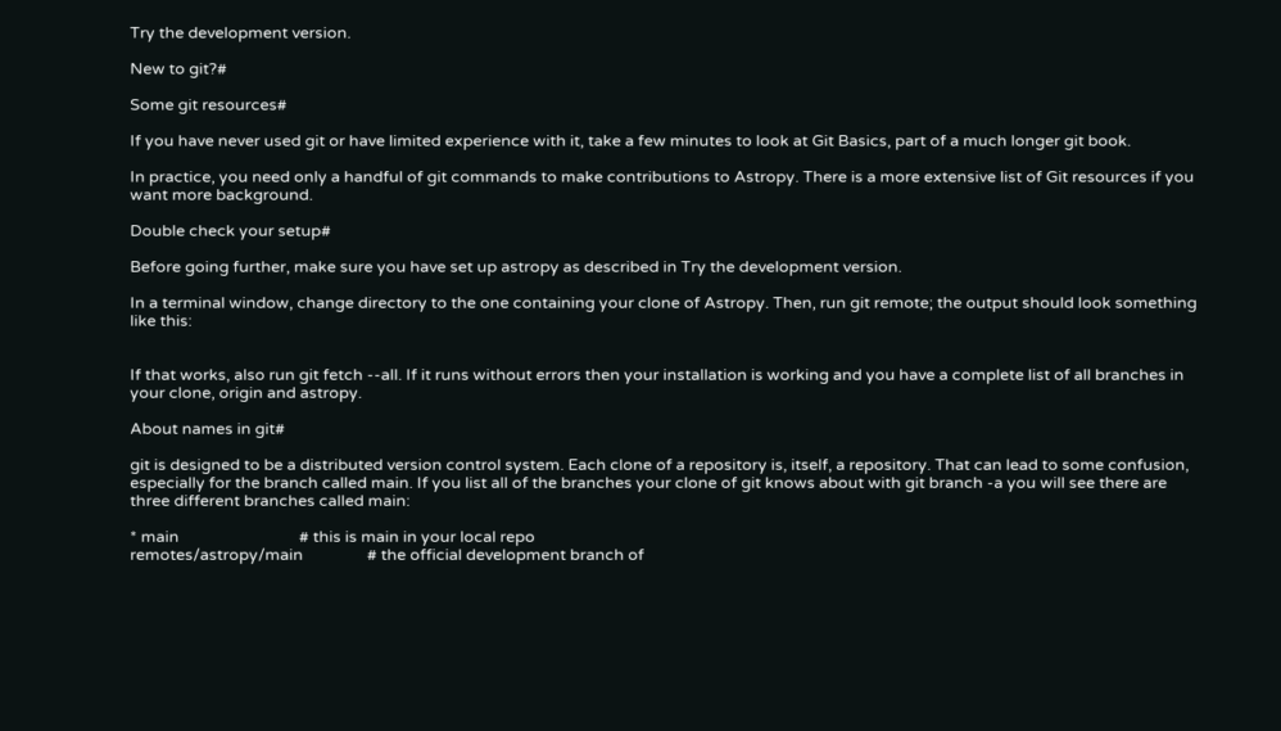Try the development version.

New to git?#

Some git resources#

If you have never used git or have limited experience with it, take a few minutes to look at Git Basics, part of a much longer git book.

In practice, you need only a handful of git commands to make contributions to Astropy. There is a more extensive list of Git resources if you want more background.

Double check your setup#

Before going further, make sure you have set up astropy as described in Try the development version.

In a terminal window, change directory to the one containing your clone of Astropy. Then, run git remote; the output should look something like this:


If that works, also run git fetch --all. If it runs without errors then your installation is working and you have a complete list of all branches in your clone, origin and astropy.

About names in git#

git is designed to be a distributed version control system. Each clone of a repository is, itself, a repository. That can lead to some confusion, especially for the branch called main. If you list all of the branches your clone of git knows about with git branch -a you will see there are three different branches called main:

* main                              # this is main in your local repo
remotes/astropy/main                # the official development branch of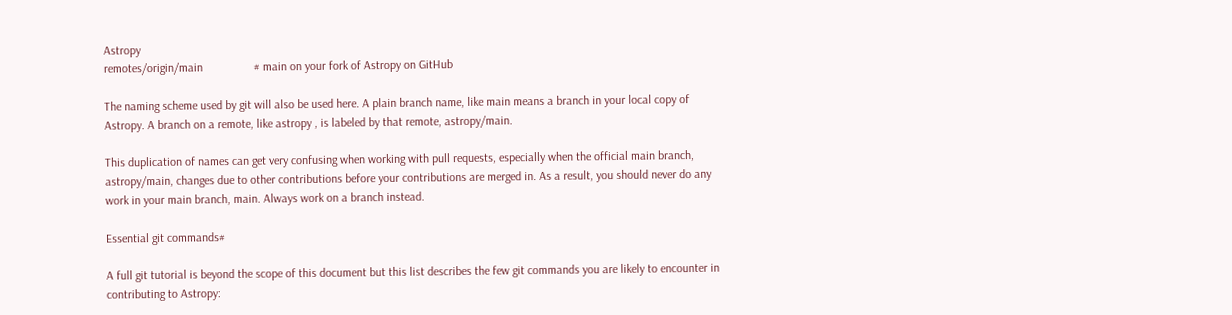Astropy
remotes/origin/main                 # main on your fork of Astropy on GitHub

The naming scheme used by git will also be used here. A plain branch name, like main means a branch in your local copy of Astropy. A branch on a remote, like astropy , is labeled by that remote, astropy/main.

This duplication of names can get very confusing when working with pull requests, especially when the official main branch, astropy/main, changes due to other contributions before your contributions are merged in. As a result, you should never do any work in your main branch, main. Always work on a branch instead.

Essential git commands#

A full git tutorial is beyond the scope of this document but this list describes the few git commands you are likely to encounter in contributing to Astropy: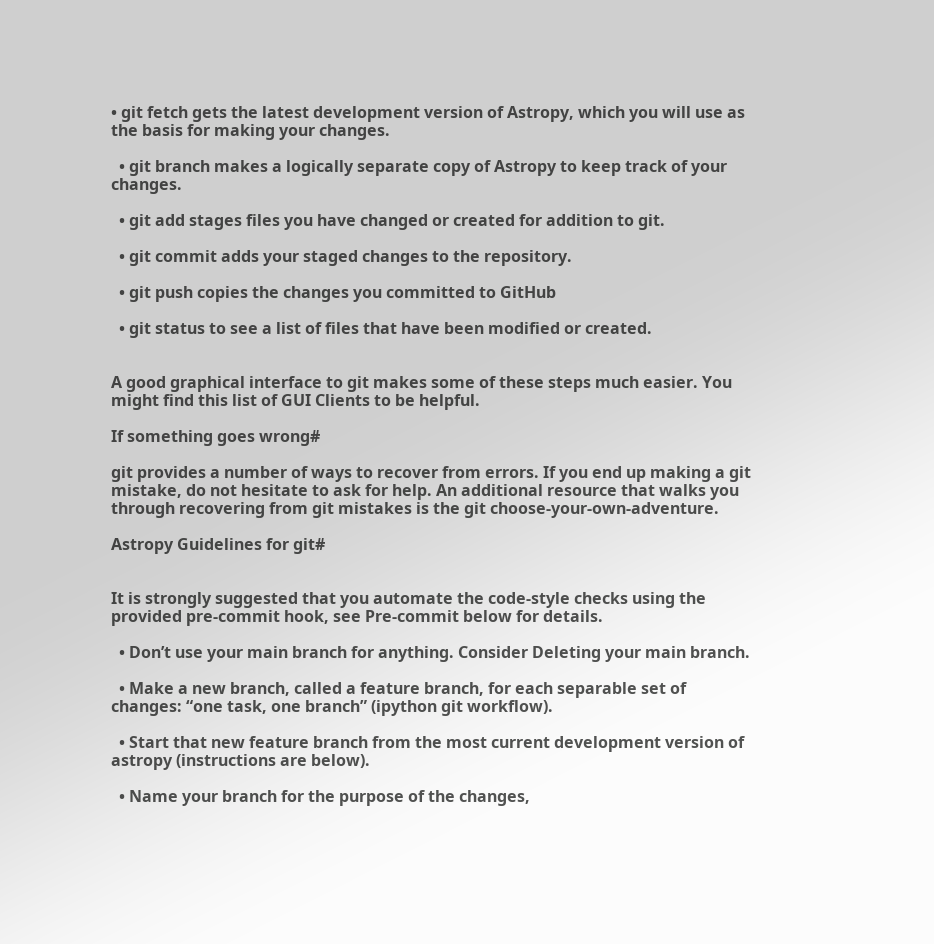• git fetch gets the latest development version of Astropy, which you will use as the basis for making your changes.

  • git branch makes a logically separate copy of Astropy to keep track of your changes.

  • git add stages files you have changed or created for addition to git.

  • git commit adds your staged changes to the repository.

  • git push copies the changes you committed to GitHub

  • git status to see a list of files that have been modified or created.


A good graphical interface to git makes some of these steps much easier. You might find this list of GUI Clients to be helpful.

If something goes wrong#

git provides a number of ways to recover from errors. If you end up making a git mistake, do not hesitate to ask for help. An additional resource that walks you through recovering from git mistakes is the git choose-your-own-adventure.

Astropy Guidelines for git#


It is strongly suggested that you automate the code-style checks using the provided pre-commit hook, see Pre-commit below for details.

  • Don’t use your main branch for anything. Consider Deleting your main branch.

  • Make a new branch, called a feature branch, for each separable set of changes: “one task, one branch” (ipython git workflow).

  • Start that new feature branch from the most current development version of astropy (instructions are below).

  • Name your branch for the purpose of the changes,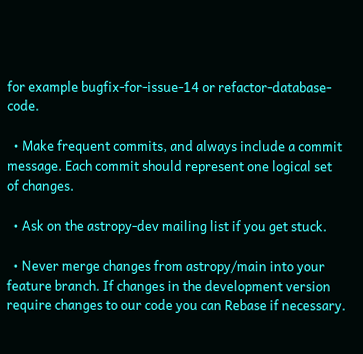for example bugfix-for-issue-14 or refactor-database-code.

  • Make frequent commits, and always include a commit message. Each commit should represent one logical set of changes.

  • Ask on the astropy-dev mailing list if you get stuck.

  • Never merge changes from astropy/main into your feature branch. If changes in the development version require changes to our code you can Rebase if necessary.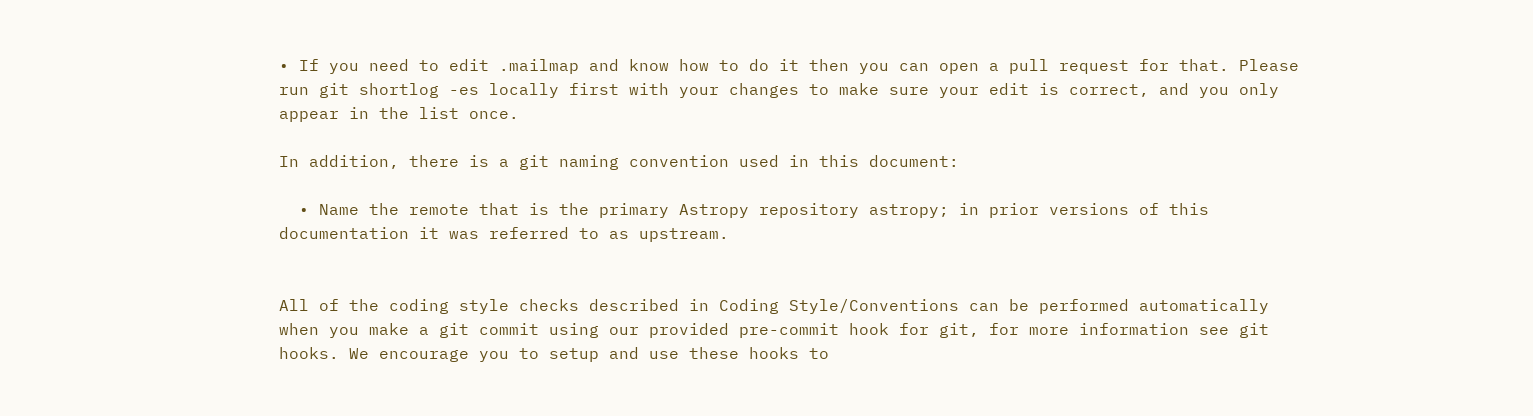• If you need to edit .mailmap and know how to do it then you can open a pull request for that. Please run git shortlog -es locally first with your changes to make sure your edit is correct, and you only appear in the list once.

In addition, there is a git naming convention used in this document:

  • Name the remote that is the primary Astropy repository astropy; in prior versions of this documentation it was referred to as upstream.


All of the coding style checks described in Coding Style/Conventions can be performed automatically when you make a git commit using our provided pre-commit hook for git, for more information see git hooks. We encourage you to setup and use these hooks to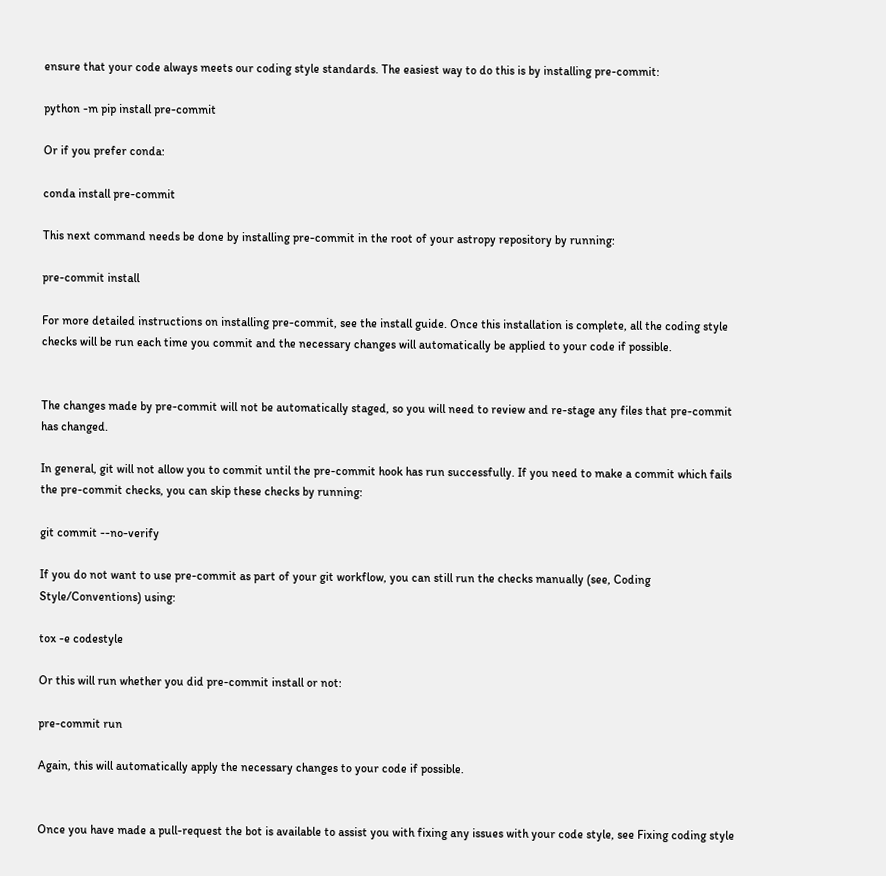ensure that your code always meets our coding style standards. The easiest way to do this is by installing pre-commit:

python -m pip install pre-commit

Or if you prefer conda:

conda install pre-commit

This next command needs be done by installing pre-commit in the root of your astropy repository by running:

pre-commit install

For more detailed instructions on installing pre-commit, see the install guide. Once this installation is complete, all the coding style checks will be run each time you commit and the necessary changes will automatically be applied to your code if possible.


The changes made by pre-commit will not be automatically staged, so you will need to review and re-stage any files that pre-commit has changed.

In general, git will not allow you to commit until the pre-commit hook has run successfully. If you need to make a commit which fails the pre-commit checks, you can skip these checks by running:

git commit --no-verify

If you do not want to use pre-commit as part of your git workflow, you can still run the checks manually (see, Coding Style/Conventions) using:

tox -e codestyle

Or this will run whether you did pre-commit install or not:

pre-commit run

Again, this will automatically apply the necessary changes to your code if possible.


Once you have made a pull-request the bot is available to assist you with fixing any issues with your code style, see Fixing coding style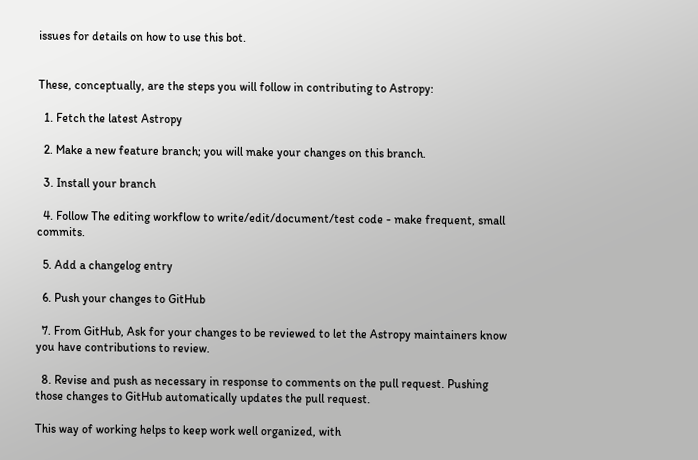issues for details on how to use this bot.


These, conceptually, are the steps you will follow in contributing to Astropy:

  1. Fetch the latest Astropy

  2. Make a new feature branch; you will make your changes on this branch.

  3. Install your branch

  4. Follow The editing workflow to write/edit/document/test code - make frequent, small commits.

  5. Add a changelog entry

  6. Push your changes to GitHub

  7. From GitHub, Ask for your changes to be reviewed to let the Astropy maintainers know you have contributions to review.

  8. Revise and push as necessary in response to comments on the pull request. Pushing those changes to GitHub automatically updates the pull request.

This way of working helps to keep work well organized, with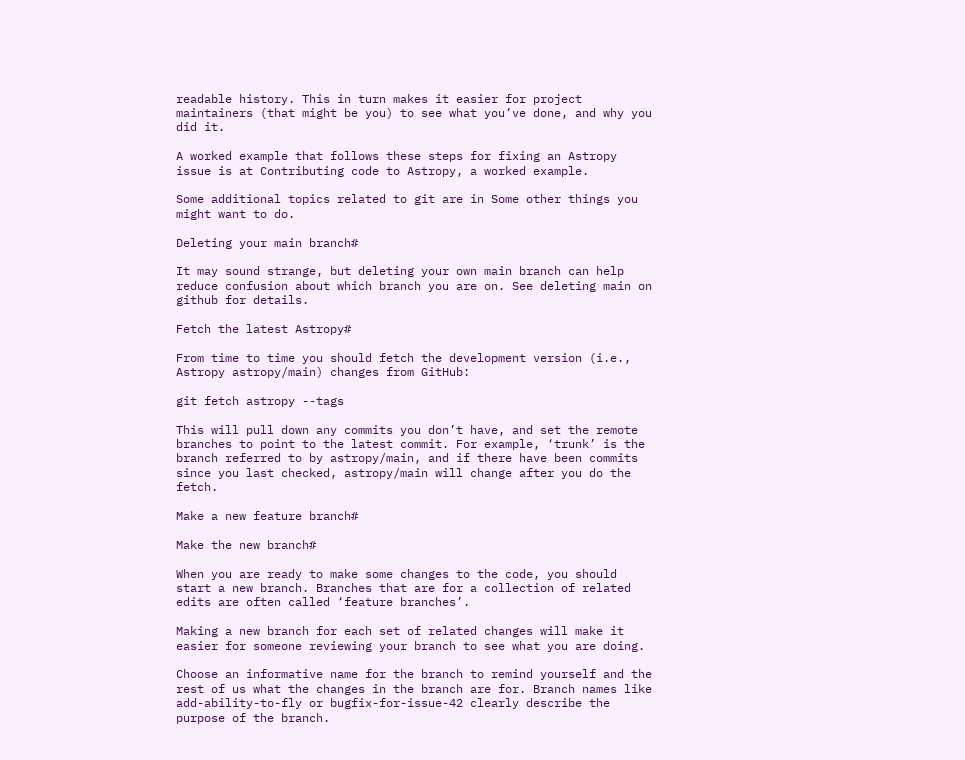readable history. This in turn makes it easier for project maintainers (that might be you) to see what you’ve done, and why you did it.

A worked example that follows these steps for fixing an Astropy issue is at Contributing code to Astropy, a worked example.

Some additional topics related to git are in Some other things you might want to do.

Deleting your main branch#

It may sound strange, but deleting your own main branch can help reduce confusion about which branch you are on. See deleting main on github for details.

Fetch the latest Astropy#

From time to time you should fetch the development version (i.e., Astropy astropy/main) changes from GitHub:

git fetch astropy --tags

This will pull down any commits you don’t have, and set the remote branches to point to the latest commit. For example, ‘trunk’ is the branch referred to by astropy/main, and if there have been commits since you last checked, astropy/main will change after you do the fetch.

Make a new feature branch#

Make the new branch#

When you are ready to make some changes to the code, you should start a new branch. Branches that are for a collection of related edits are often called ‘feature branches’.

Making a new branch for each set of related changes will make it easier for someone reviewing your branch to see what you are doing.

Choose an informative name for the branch to remind yourself and the rest of us what the changes in the branch are for. Branch names like add-ability-to-fly or bugfix-for-issue-42 clearly describe the purpose of the branch.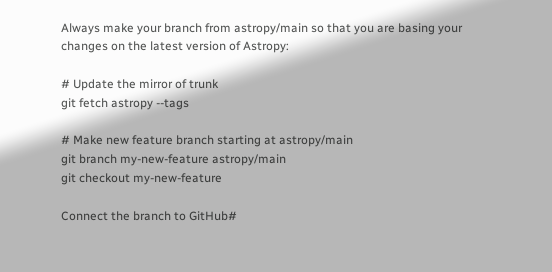Always make your branch from astropy/main so that you are basing your changes on the latest version of Astropy:

# Update the mirror of trunk
git fetch astropy --tags

# Make new feature branch starting at astropy/main
git branch my-new-feature astropy/main
git checkout my-new-feature

Connect the branch to GitHub#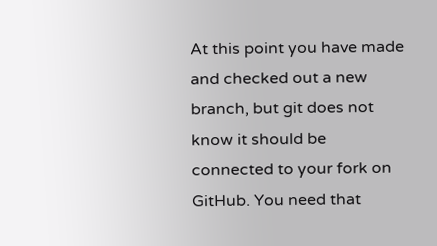At this point you have made and checked out a new branch, but git does not know it should be connected to your fork on GitHub. You need that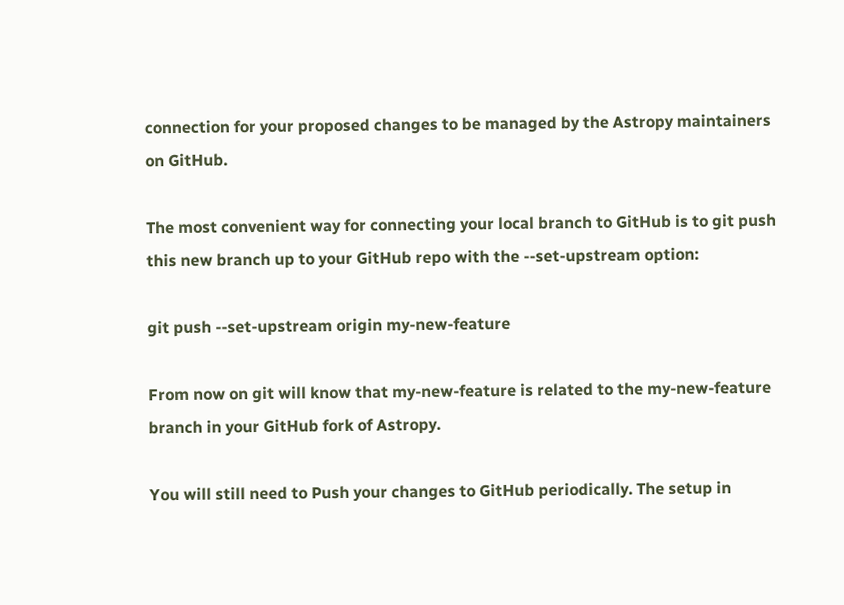connection for your proposed changes to be managed by the Astropy maintainers on GitHub.

The most convenient way for connecting your local branch to GitHub is to git push this new branch up to your GitHub repo with the --set-upstream option:

git push --set-upstream origin my-new-feature

From now on git will know that my-new-feature is related to the my-new-feature branch in your GitHub fork of Astropy.

You will still need to Push your changes to GitHub periodically. The setup in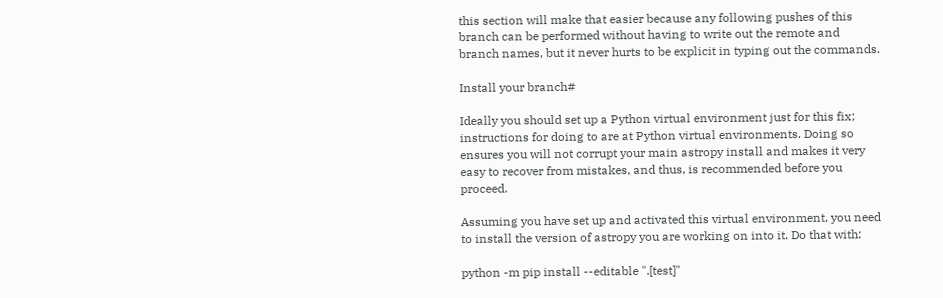this section will make that easier because any following pushes of this branch can be performed without having to write out the remote and branch names, but it never hurts to be explicit in typing out the commands.

Install your branch#

Ideally you should set up a Python virtual environment just for this fix; instructions for doing to are at Python virtual environments. Doing so ensures you will not corrupt your main astropy install and makes it very easy to recover from mistakes, and thus, is recommended before you proceed.

Assuming you have set up and activated this virtual environment, you need to install the version of astropy you are working on into it. Do that with:

python -m pip install --editable ".[test]"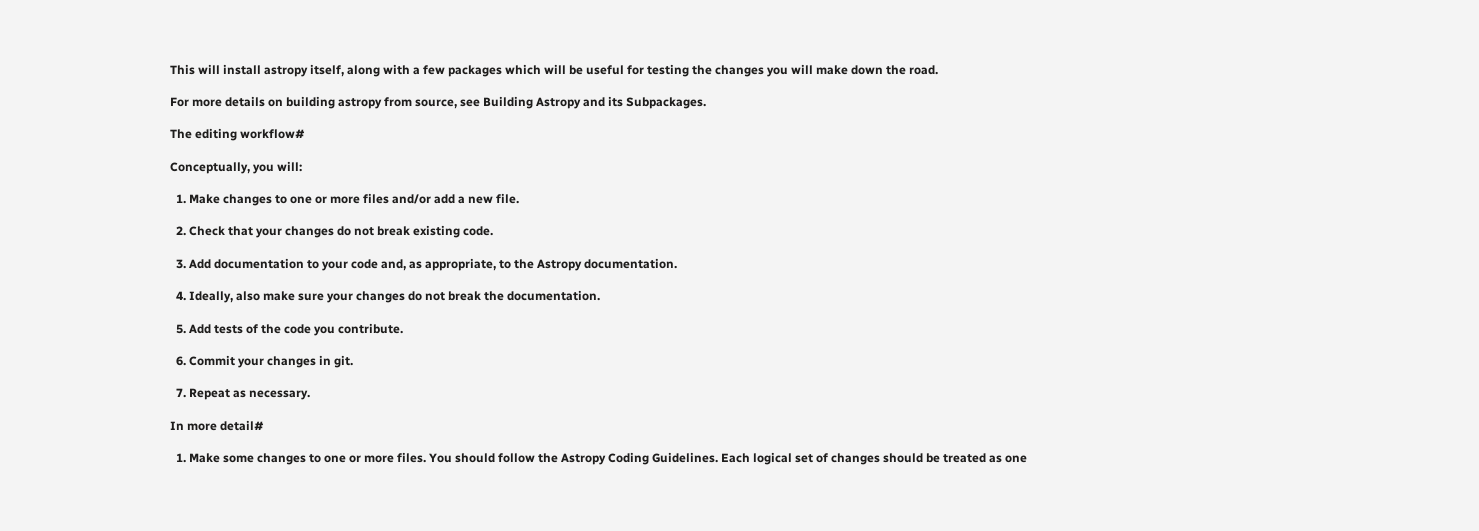This will install astropy itself, along with a few packages which will be useful for testing the changes you will make down the road.

For more details on building astropy from source, see Building Astropy and its Subpackages.

The editing workflow#

Conceptually, you will:

  1. Make changes to one or more files and/or add a new file.

  2. Check that your changes do not break existing code.

  3. Add documentation to your code and, as appropriate, to the Astropy documentation.

  4. Ideally, also make sure your changes do not break the documentation.

  5. Add tests of the code you contribute.

  6. Commit your changes in git.

  7. Repeat as necessary.

In more detail#

  1. Make some changes to one or more files. You should follow the Astropy Coding Guidelines. Each logical set of changes should be treated as one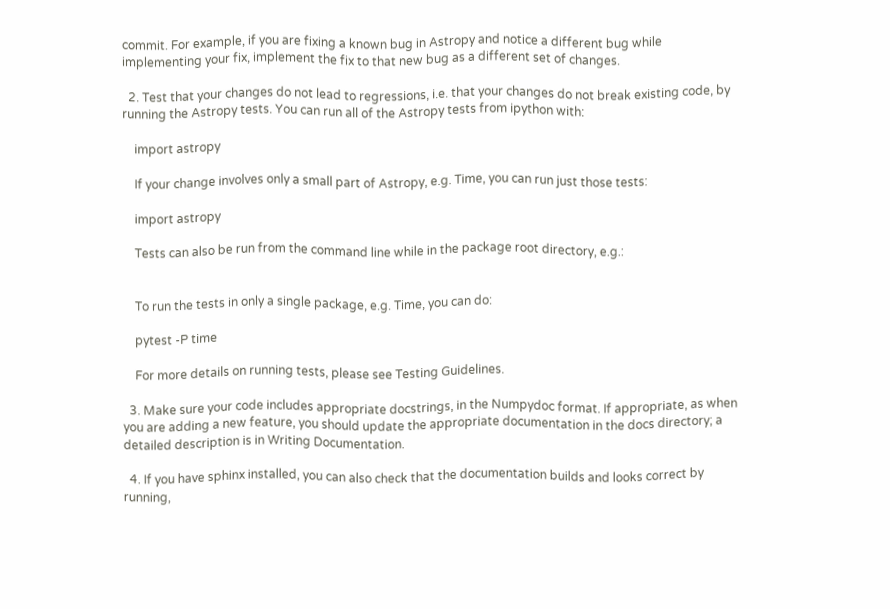commit. For example, if you are fixing a known bug in Astropy and notice a different bug while implementing your fix, implement the fix to that new bug as a different set of changes.

  2. Test that your changes do not lead to regressions, i.e. that your changes do not break existing code, by running the Astropy tests. You can run all of the Astropy tests from ipython with:

    import astropy

    If your change involves only a small part of Astropy, e.g. Time, you can run just those tests:

    import astropy

    Tests can also be run from the command line while in the package root directory, e.g.:


    To run the tests in only a single package, e.g. Time, you can do:

    pytest -P time

    For more details on running tests, please see Testing Guidelines.

  3. Make sure your code includes appropriate docstrings, in the Numpydoc format. If appropriate, as when you are adding a new feature, you should update the appropriate documentation in the docs directory; a detailed description is in Writing Documentation.

  4. If you have sphinx installed, you can also check that the documentation builds and looks correct by running,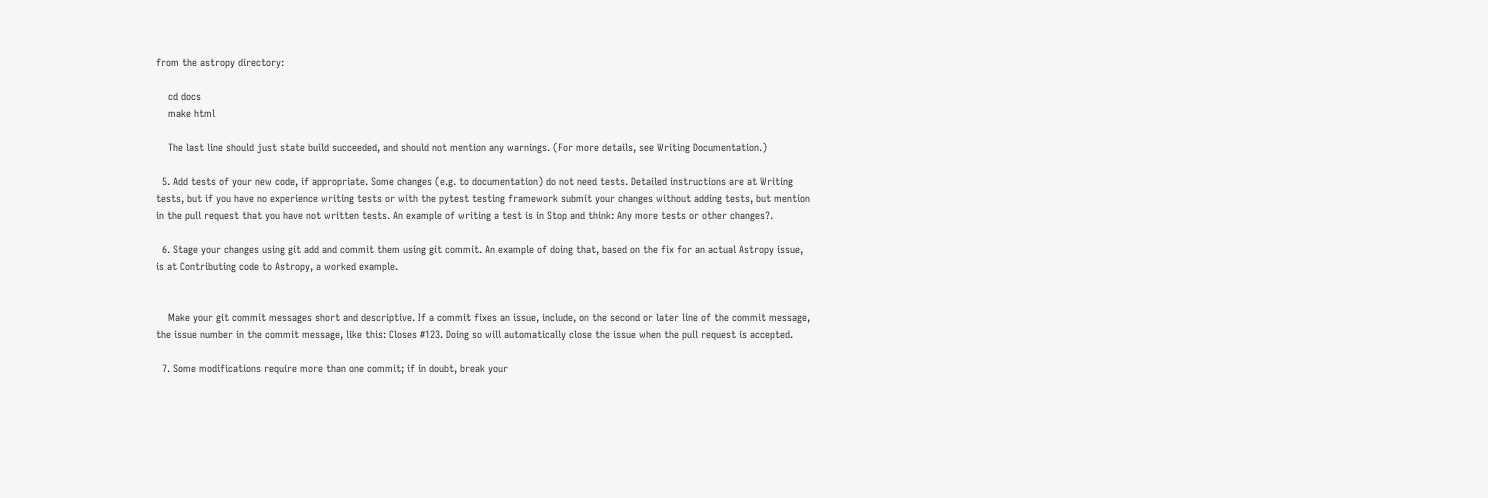from the astropy directory:

    cd docs
    make html

    The last line should just state build succeeded, and should not mention any warnings. (For more details, see Writing Documentation.)

  5. Add tests of your new code, if appropriate. Some changes (e.g. to documentation) do not need tests. Detailed instructions are at Writing tests, but if you have no experience writing tests or with the pytest testing framework submit your changes without adding tests, but mention in the pull request that you have not written tests. An example of writing a test is in Stop and think: Any more tests or other changes?.

  6. Stage your changes using git add and commit them using git commit. An example of doing that, based on the fix for an actual Astropy issue, is at Contributing code to Astropy, a worked example.


    Make your git commit messages short and descriptive. If a commit fixes an issue, include, on the second or later line of the commit message, the issue number in the commit message, like this: Closes #123. Doing so will automatically close the issue when the pull request is accepted.

  7. Some modifications require more than one commit; if in doubt, break your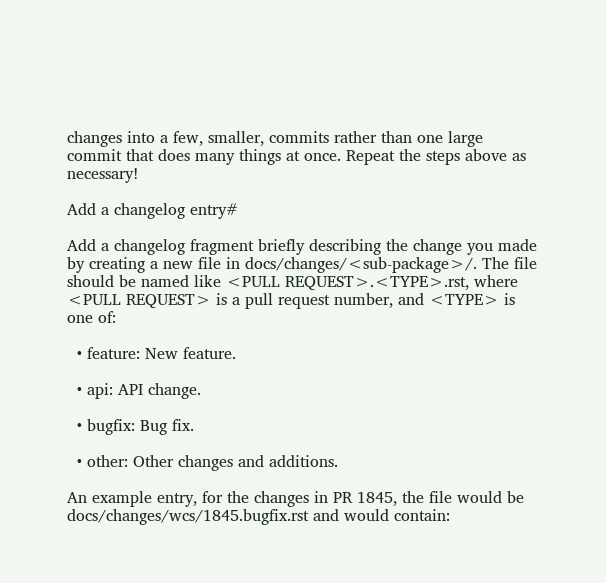changes into a few, smaller, commits rather than one large commit that does many things at once. Repeat the steps above as necessary!

Add a changelog entry#

Add a changelog fragment briefly describing the change you made by creating a new file in docs/changes/<sub-package>/. The file should be named like <PULL REQUEST>.<TYPE>.rst, where <PULL REQUEST> is a pull request number, and <TYPE> is one of:

  • feature: New feature.

  • api: API change.

  • bugfix: Bug fix.

  • other: Other changes and additions.

An example entry, for the changes in PR 1845, the file would be docs/changes/wcs/1845.bugfix.rst and would contain: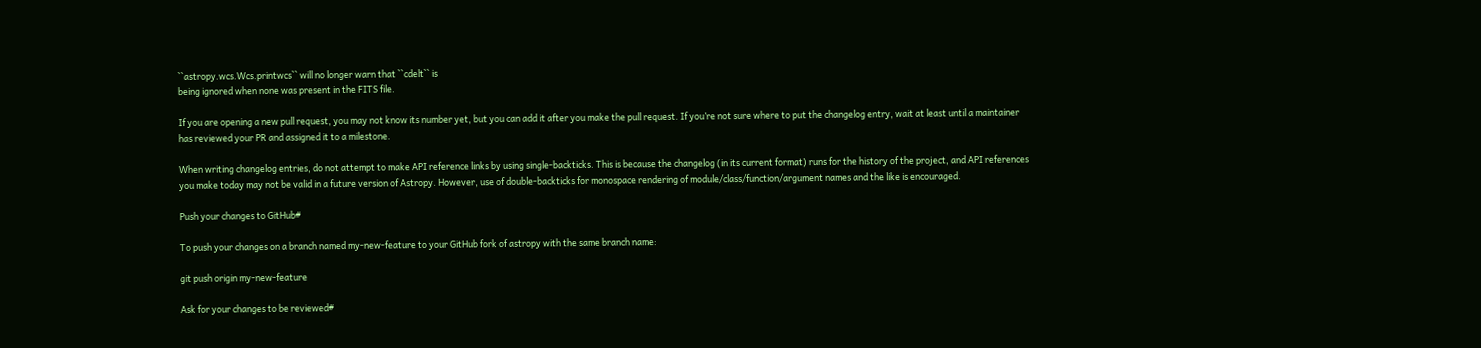``astropy.wcs.Wcs.printwcs`` will no longer warn that ``cdelt`` is
being ignored when none was present in the FITS file.

If you are opening a new pull request, you may not know its number yet, but you can add it after you make the pull request. If you’re not sure where to put the changelog entry, wait at least until a maintainer has reviewed your PR and assigned it to a milestone.

When writing changelog entries, do not attempt to make API reference links by using single-backticks. This is because the changelog (in its current format) runs for the history of the project, and API references you make today may not be valid in a future version of Astropy. However, use of double-backticks for monospace rendering of module/class/function/argument names and the like is encouraged.

Push your changes to GitHub#

To push your changes on a branch named my-new-feature to your GitHub fork of astropy with the same branch name:

git push origin my-new-feature

Ask for your changes to be reviewed#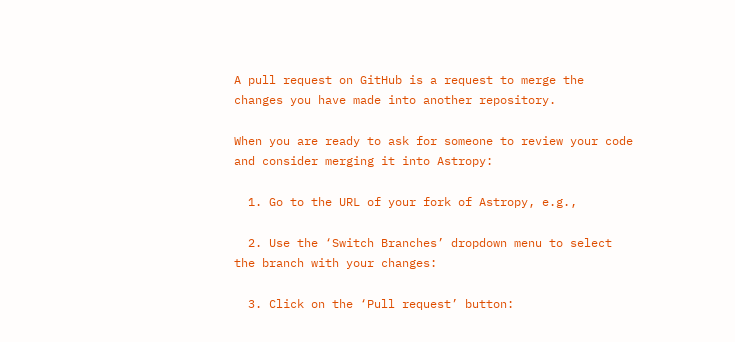A pull request on GitHub is a request to merge the changes you have made into another repository.

When you are ready to ask for someone to review your code and consider merging it into Astropy:

  1. Go to the URL of your fork of Astropy, e.g.,

  2. Use the ‘Switch Branches’ dropdown menu to select the branch with your changes:

  3. Click on the ‘Pull request’ button: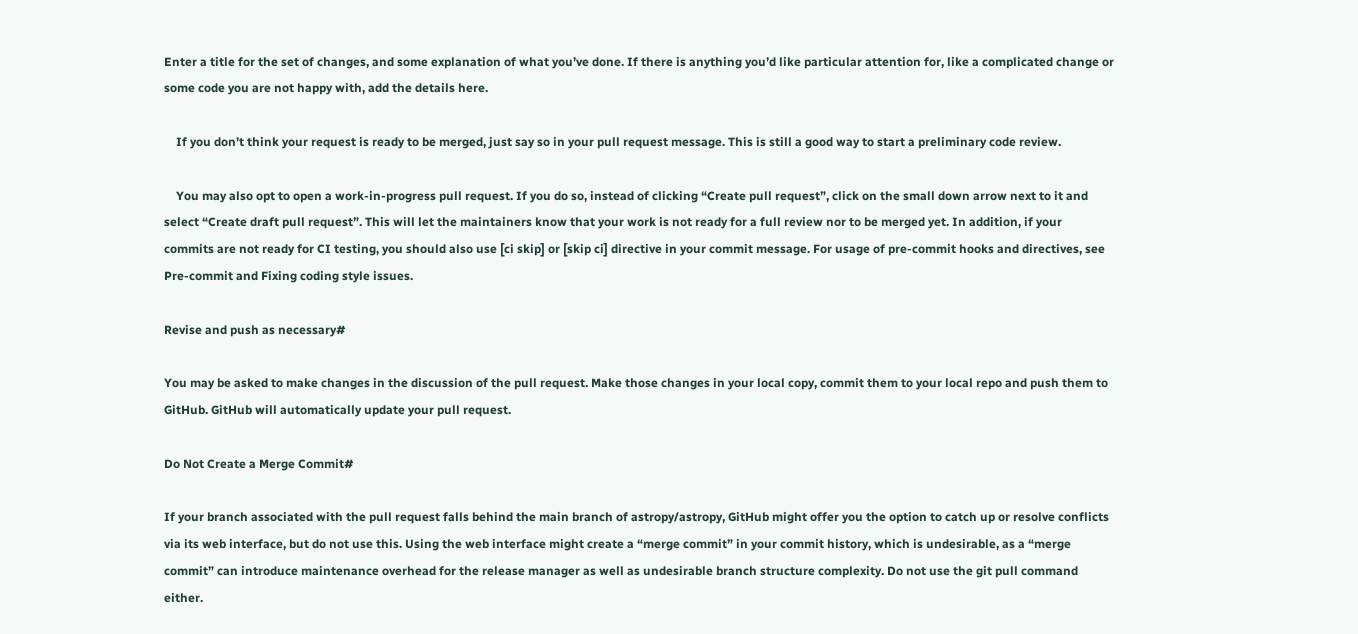Enter a title for the set of changes, and some explanation of what you’ve done. If there is anything you’d like particular attention for, like a complicated change or some code you are not happy with, add the details here.

    If you don’t think your request is ready to be merged, just say so in your pull request message. This is still a good way to start a preliminary code review.

    You may also opt to open a work-in-progress pull request. If you do so, instead of clicking “Create pull request”, click on the small down arrow next to it and select “Create draft pull request”. This will let the maintainers know that your work is not ready for a full review nor to be merged yet. In addition, if your commits are not ready for CI testing, you should also use [ci skip] or [skip ci] directive in your commit message. For usage of pre-commit hooks and directives, see Pre-commit and Fixing coding style issues.

Revise and push as necessary#

You may be asked to make changes in the discussion of the pull request. Make those changes in your local copy, commit them to your local repo and push them to GitHub. GitHub will automatically update your pull request.

Do Not Create a Merge Commit#

If your branch associated with the pull request falls behind the main branch of astropy/astropy, GitHub might offer you the option to catch up or resolve conflicts via its web interface, but do not use this. Using the web interface might create a “merge commit” in your commit history, which is undesirable, as a “merge commit” can introduce maintenance overhead for the release manager as well as undesirable branch structure complexity. Do not use the git pull command either.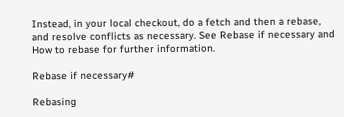Instead, in your local checkout, do a fetch and then a rebase, and resolve conflicts as necessary. See Rebase if necessary and How to rebase for further information.

Rebase if necessary#

Rebasing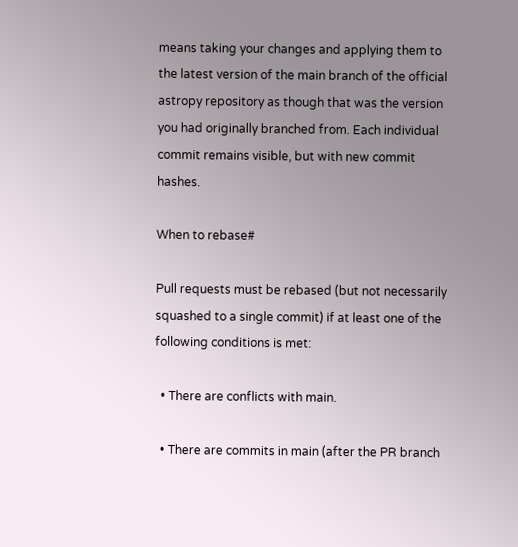means taking your changes and applying them to the latest version of the main branch of the official astropy repository as though that was the version you had originally branched from. Each individual commit remains visible, but with new commit hashes.

When to rebase#

Pull requests must be rebased (but not necessarily squashed to a single commit) if at least one of the following conditions is met:

  • There are conflicts with main.

  • There are commits in main (after the PR branch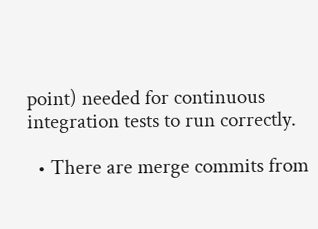point) needed for continuous integration tests to run correctly.

  • There are merge commits from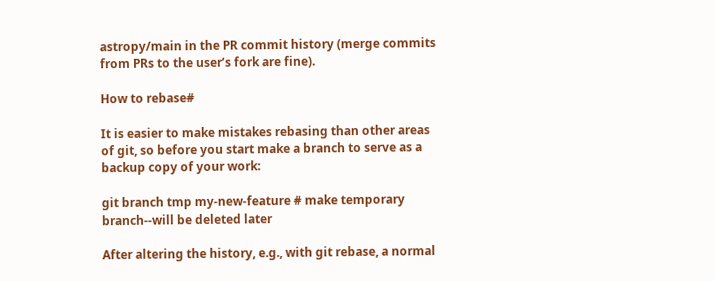astropy/main in the PR commit history (merge commits from PRs to the user’s fork are fine).

How to rebase#

It is easier to make mistakes rebasing than other areas of git, so before you start make a branch to serve as a backup copy of your work:

git branch tmp my-new-feature # make temporary branch--will be deleted later

After altering the history, e.g., with git rebase, a normal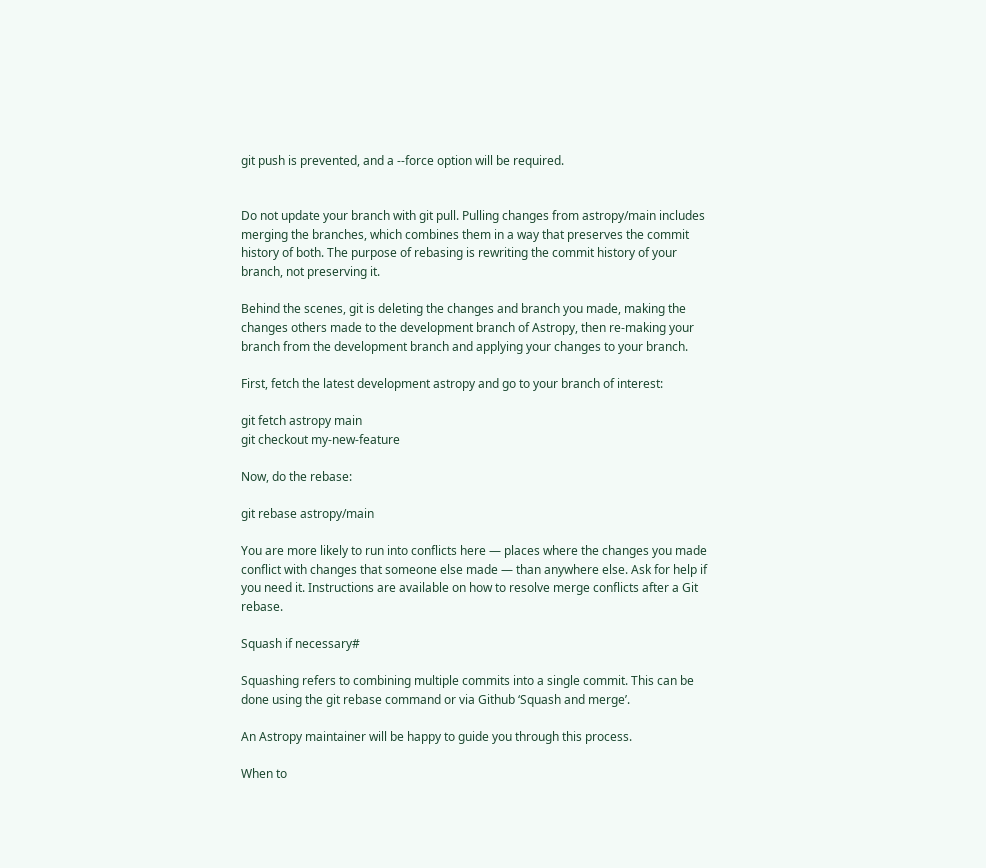git push is prevented, and a --force option will be required.


Do not update your branch with git pull. Pulling changes from astropy/main includes merging the branches, which combines them in a way that preserves the commit history of both. The purpose of rebasing is rewriting the commit history of your branch, not preserving it.

Behind the scenes, git is deleting the changes and branch you made, making the changes others made to the development branch of Astropy, then re-making your branch from the development branch and applying your changes to your branch.

First, fetch the latest development astropy and go to your branch of interest:

git fetch astropy main
git checkout my-new-feature

Now, do the rebase:

git rebase astropy/main

You are more likely to run into conflicts here — places where the changes you made conflict with changes that someone else made — than anywhere else. Ask for help if you need it. Instructions are available on how to resolve merge conflicts after a Git rebase.

Squash if necessary#

Squashing refers to combining multiple commits into a single commit. This can be done using the git rebase command or via Github ‘Squash and merge’.

An Astropy maintainer will be happy to guide you through this process.

When to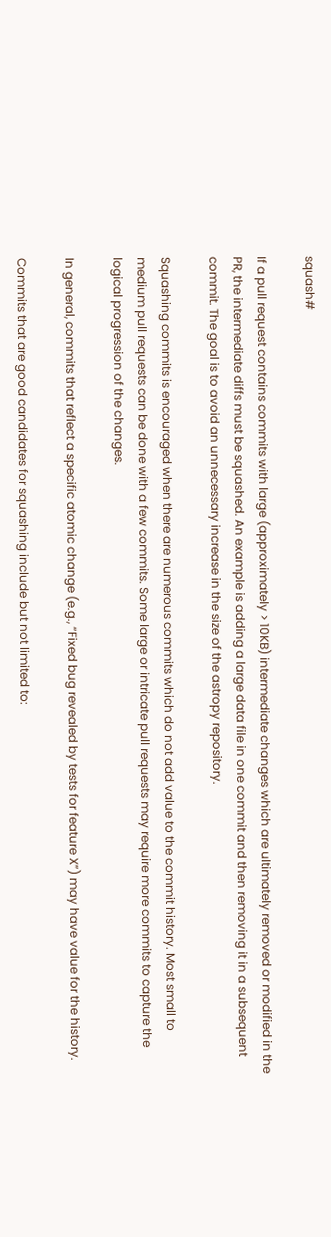squash#

If a pull request contains commits with large (approximately > 10KB) intermediate changes which are ultimately removed or modified in the PR, the intermediate diffs must be squashed. An example is adding a large data file in one commit and then removing it in a subsequent commit. The goal is to avoid an unnecessary increase in the size of the astropy repository.

Squashing commits is encouraged when there are numerous commits which do not add value to the commit history. Most small to medium pull requests can be done with a few commits. Some large or intricate pull requests may require more commits to capture the logical progression of the changes.

In general, commits that reflect a specific atomic change (e.g., “Fixed bug revealed by tests for feature X”) may have value for the history.

Commits that are good candidates for squashing include but not limited to: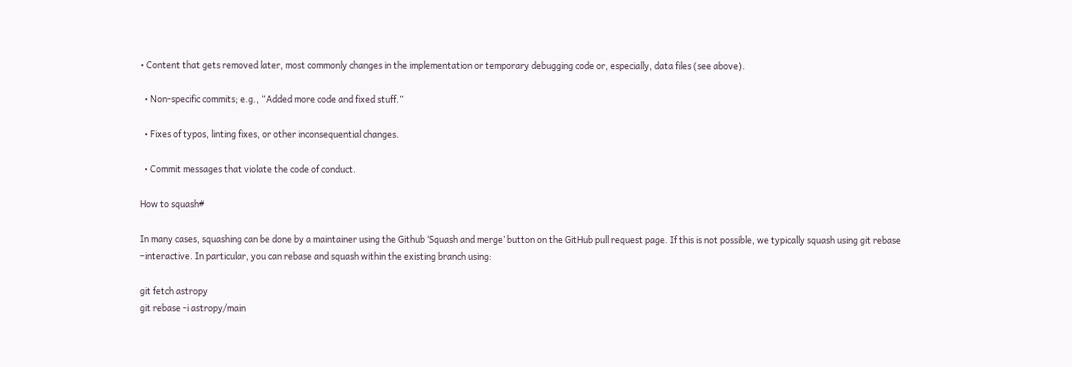• Content that gets removed later, most commonly changes in the implementation or temporary debugging code or, especially, data files (see above).

  • Non-specific commits; e.g., “Added more code and fixed stuff.”

  • Fixes of typos, linting fixes, or other inconsequential changes.

  • Commit messages that violate the code of conduct.

How to squash#

In many cases, squashing can be done by a maintainer using the Github ‘Squash and merge’ button on the GitHub pull request page. If this is not possible, we typically squash using git rebase –interactive. In particular, you can rebase and squash within the existing branch using:

git fetch astropy
git rebase -i astropy/main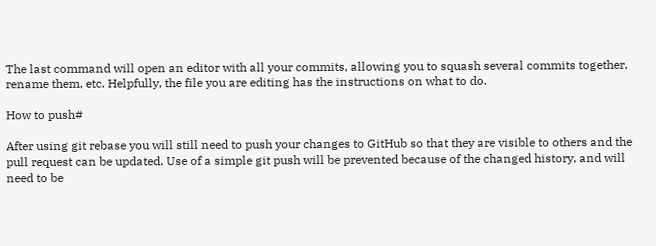The last command will open an editor with all your commits, allowing you to squash several commits together, rename them, etc. Helpfully, the file you are editing has the instructions on what to do.

How to push#

After using git rebase you will still need to push your changes to GitHub so that they are visible to others and the pull request can be updated. Use of a simple git push will be prevented because of the changed history, and will need to be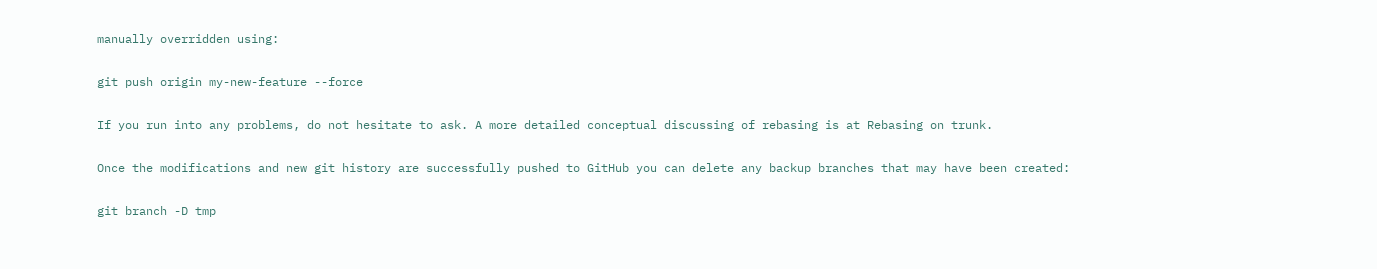manually overridden using:

git push origin my-new-feature --force

If you run into any problems, do not hesitate to ask. A more detailed conceptual discussing of rebasing is at Rebasing on trunk.

Once the modifications and new git history are successfully pushed to GitHub you can delete any backup branches that may have been created:

git branch -D tmp